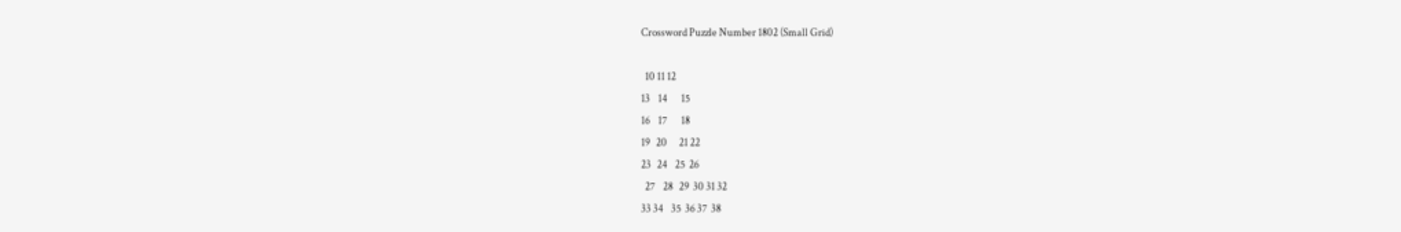Crossword Puzzle Number 1802 (Small Grid)

  10 11 12
13    14       15
16    17       18
19   20      21 22
23   24    25  26
  27    28   29  30 31 32
33 34    35  36 37  38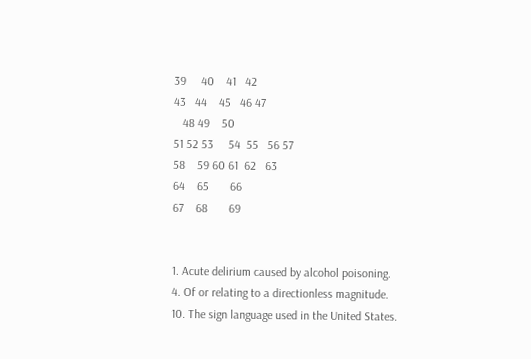39     40    41   42
43   44    45   46 47
   48 49    50
51 52 53     54  55   56 57
58    59 60 61  62   63
64    65       66
67    68       69


1. Acute delirium caused by alcohol poisoning.
4. Of or relating to a directionless magnitude.
10. The sign language used in the United States.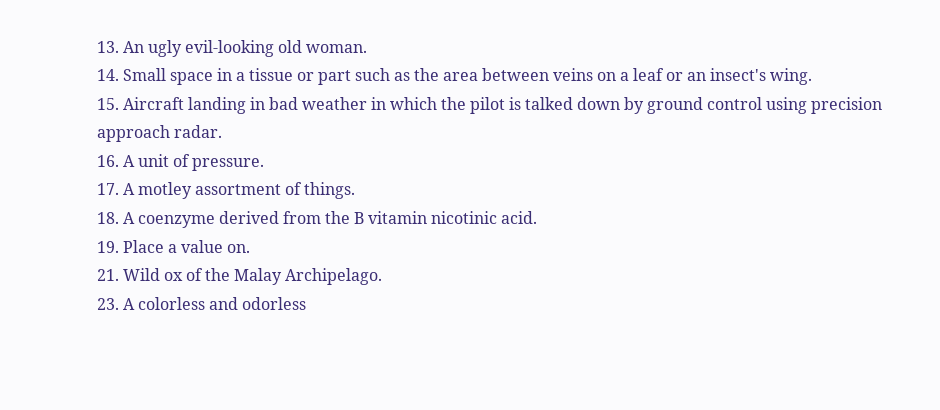13. An ugly evil-looking old woman.
14. Small space in a tissue or part such as the area between veins on a leaf or an insect's wing.
15. Aircraft landing in bad weather in which the pilot is talked down by ground control using precision approach radar.
16. A unit of pressure.
17. A motley assortment of things.
18. A coenzyme derived from the B vitamin nicotinic acid.
19. Place a value on.
21. Wild ox of the Malay Archipelago.
23. A colorless and odorless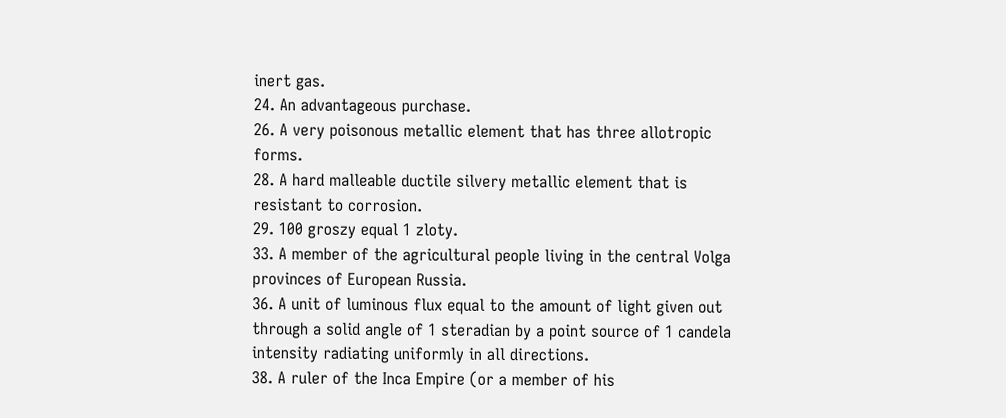inert gas.
24. An advantageous purchase.
26. A very poisonous metallic element that has three allotropic forms.
28. A hard malleable ductile silvery metallic element that is resistant to corrosion.
29. 100 groszy equal 1 zloty.
33. A member of the agricultural people living in the central Volga provinces of European Russia.
36. A unit of luminous flux equal to the amount of light given out through a solid angle of 1 steradian by a point source of 1 candela intensity radiating uniformly in all directions.
38. A ruler of the Inca Empire (or a member of his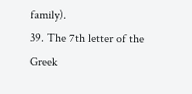family).
39. The 7th letter of the Greek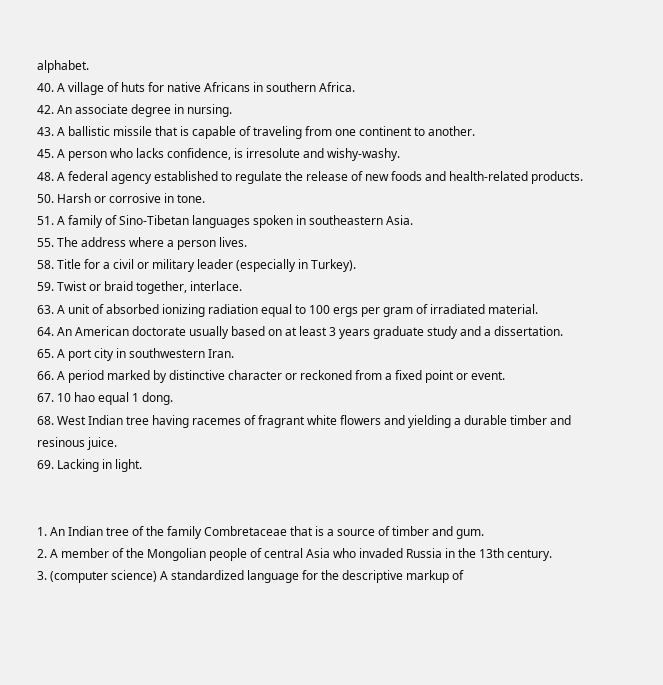alphabet.
40. A village of huts for native Africans in southern Africa.
42. An associate degree in nursing.
43. A ballistic missile that is capable of traveling from one continent to another.
45. A person who lacks confidence, is irresolute and wishy-washy.
48. A federal agency established to regulate the release of new foods and health-related products.
50. Harsh or corrosive in tone.
51. A family of Sino-Tibetan languages spoken in southeastern Asia.
55. The address where a person lives.
58. Title for a civil or military leader (especially in Turkey).
59. Twist or braid together, interlace.
63. A unit of absorbed ionizing radiation equal to 100 ergs per gram of irradiated material.
64. An American doctorate usually based on at least 3 years graduate study and a dissertation.
65. A port city in southwestern Iran.
66. A period marked by distinctive character or reckoned from a fixed point or event.
67. 10 hao equal 1 dong.
68. West Indian tree having racemes of fragrant white flowers and yielding a durable timber and resinous juice.
69. Lacking in light.


1. An Indian tree of the family Combretaceae that is a source of timber and gum.
2. A member of the Mongolian people of central Asia who invaded Russia in the 13th century.
3. (computer science) A standardized language for the descriptive markup of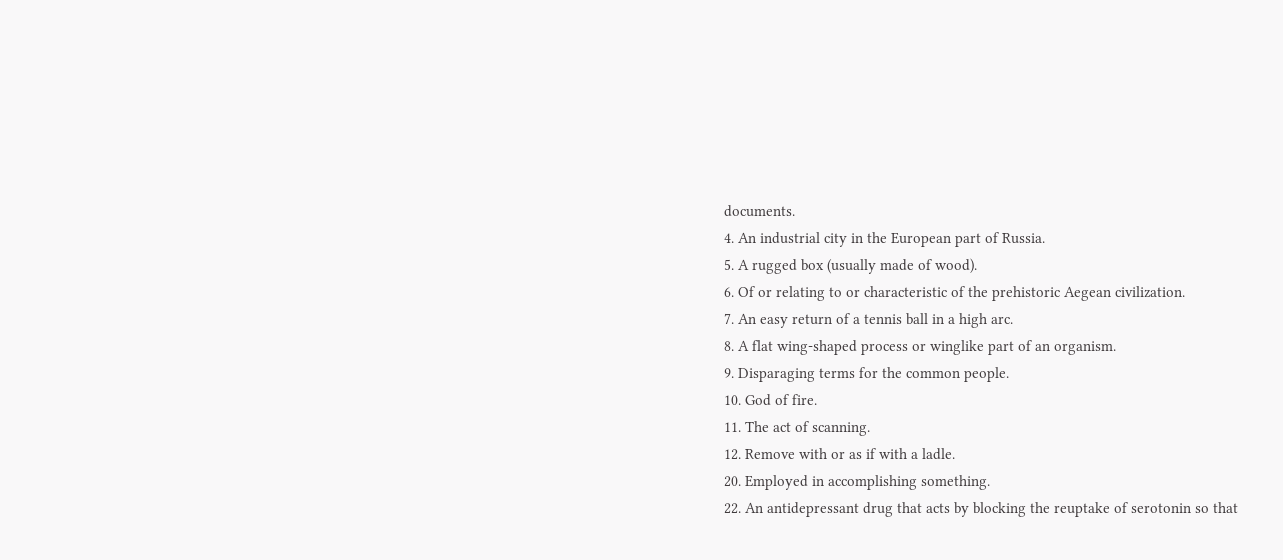documents.
4. An industrial city in the European part of Russia.
5. A rugged box (usually made of wood).
6. Of or relating to or characteristic of the prehistoric Aegean civilization.
7. An easy return of a tennis ball in a high arc.
8. A flat wing-shaped process or winglike part of an organism.
9. Disparaging terms for the common people.
10. God of fire.
11. The act of scanning.
12. Remove with or as if with a ladle.
20. Employed in accomplishing something.
22. An antidepressant drug that acts by blocking the reuptake of serotonin so that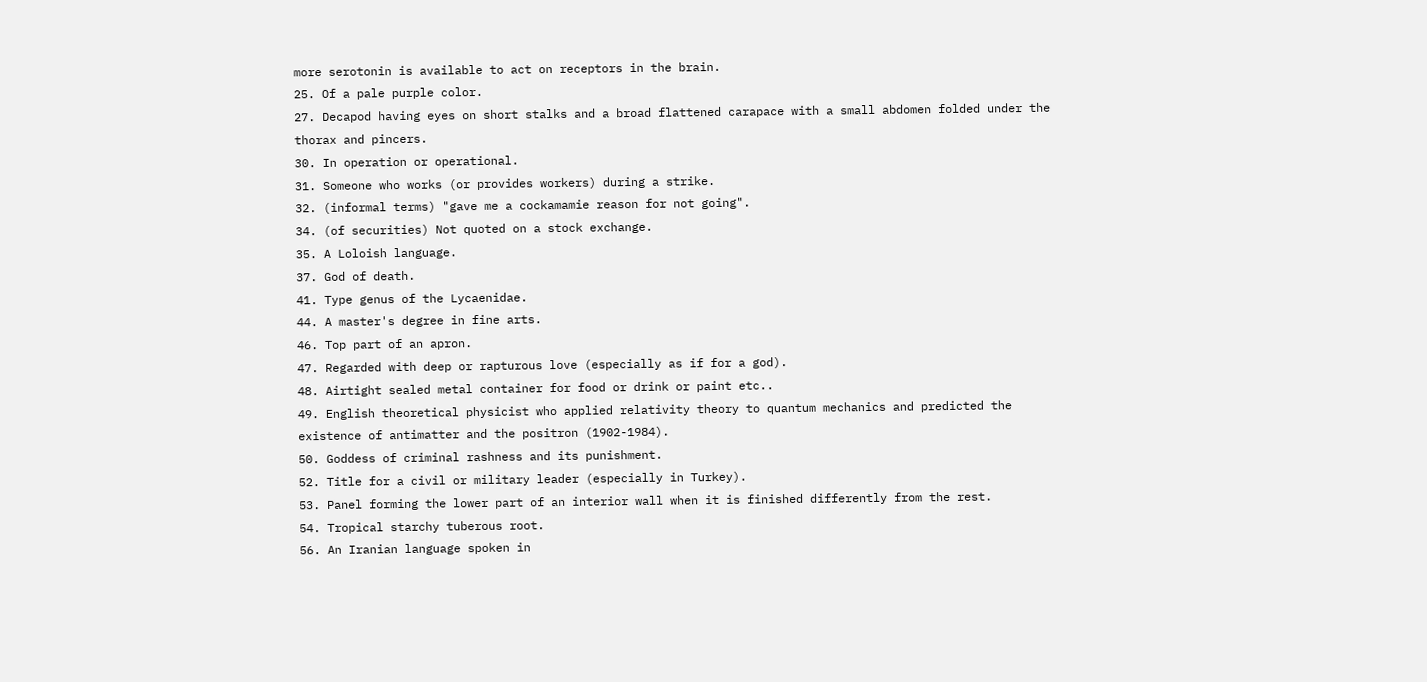more serotonin is available to act on receptors in the brain.
25. Of a pale purple color.
27. Decapod having eyes on short stalks and a broad flattened carapace with a small abdomen folded under the thorax and pincers.
30. In operation or operational.
31. Someone who works (or provides workers) during a strike.
32. (informal terms) "gave me a cockamamie reason for not going".
34. (of securities) Not quoted on a stock exchange.
35. A Loloish language.
37. God of death.
41. Type genus of the Lycaenidae.
44. A master's degree in fine arts.
46. Top part of an apron.
47. Regarded with deep or rapturous love (especially as if for a god).
48. Airtight sealed metal container for food or drink or paint etc..
49. English theoretical physicist who applied relativity theory to quantum mechanics and predicted the existence of antimatter and the positron (1902-1984).
50. Goddess of criminal rashness and its punishment.
52. Title for a civil or military leader (especially in Turkey).
53. Panel forming the lower part of an interior wall when it is finished differently from the rest.
54. Tropical starchy tuberous root.
56. An Iranian language spoken in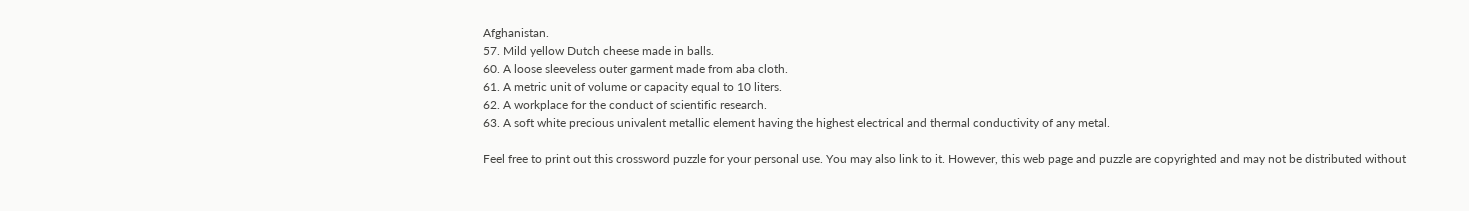Afghanistan.
57. Mild yellow Dutch cheese made in balls.
60. A loose sleeveless outer garment made from aba cloth.
61. A metric unit of volume or capacity equal to 10 liters.
62. A workplace for the conduct of scientific research.
63. A soft white precious univalent metallic element having the highest electrical and thermal conductivity of any metal.

Feel free to print out this crossword puzzle for your personal use. You may also link to it. However, this web page and puzzle are copyrighted and may not be distributed without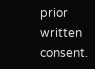prior written consent.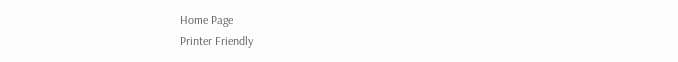Home Page
Printer Friendly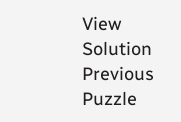View Solution
Previous Puzzle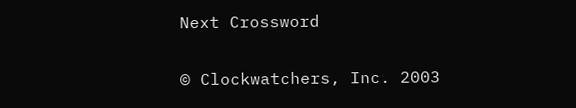Next Crossword

© Clockwatchers, Inc. 2003